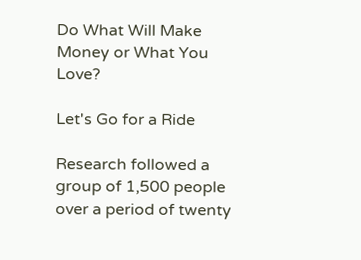Do What Will Make Money or What You Love?

Let's Go for a Ride

Research followed a group of 1,500 people over a period of twenty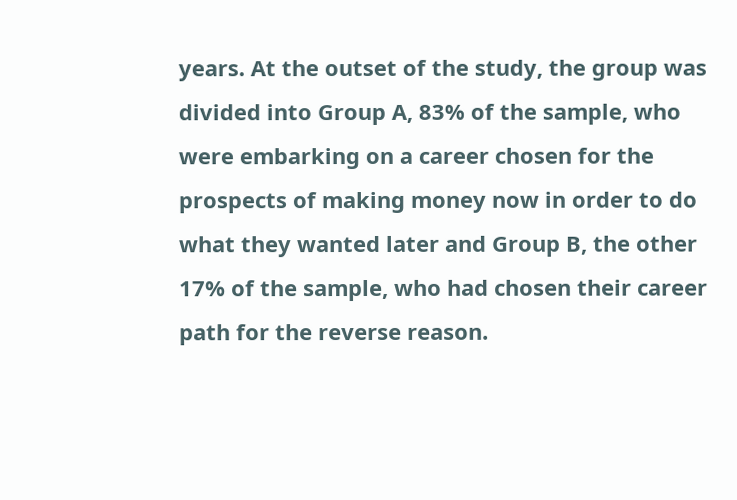years. At the outset of the study, the group was divided into Group A, 83% of the sample, who were embarking on a career chosen for the prospects of making money now in order to do what they wanted later and Group B, the other 17% of the sample, who had chosen their career path for the reverse reason.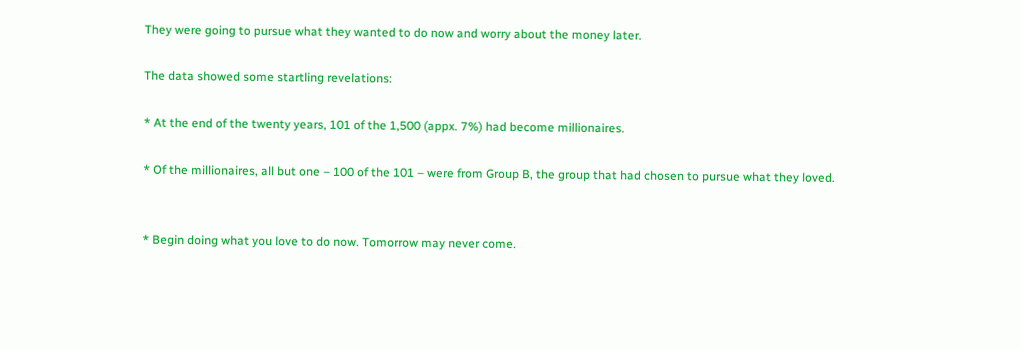They were going to pursue what they wanted to do now and worry about the money later.

The data showed some startling revelations:

* At the end of the twenty years, 101 of the 1,500 (appx. 7%) had become millionaires.

* Of the millionaires, all but one – 100 of the 101 – were from Group B, the group that had chosen to pursue what they loved.


* Begin doing what you love to do now. Tomorrow may never come.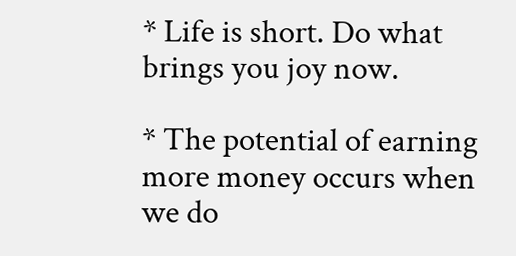* Life is short. Do what brings you joy now.

* The potential of earning more money occurs when we do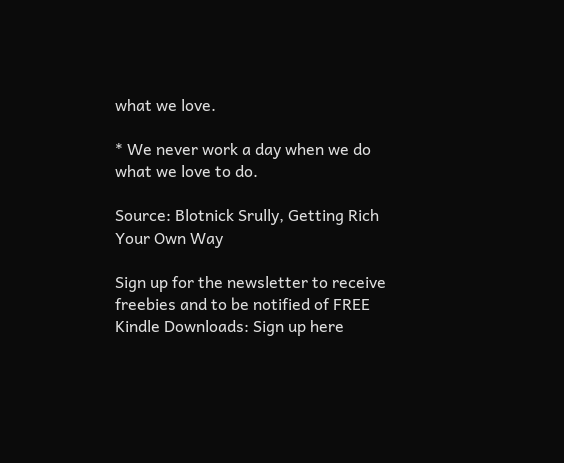what we love.

* We never work a day when we do what we love to do.

Source: Blotnick Srully, Getting Rich Your Own Way

Sign up for the newsletter to receive freebies and to be notified of FREE Kindle Downloads: Sign up here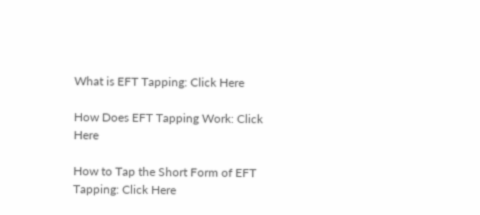What is EFT Tapping: Click Here

How Does EFT Tapping Work: Click Here

How to Tap the Short Form of EFT Tapping: Click Here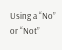Using a “No” or “Not”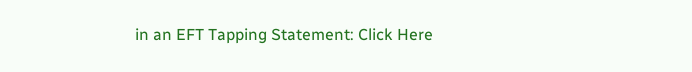in an EFT Tapping Statement: Click Here